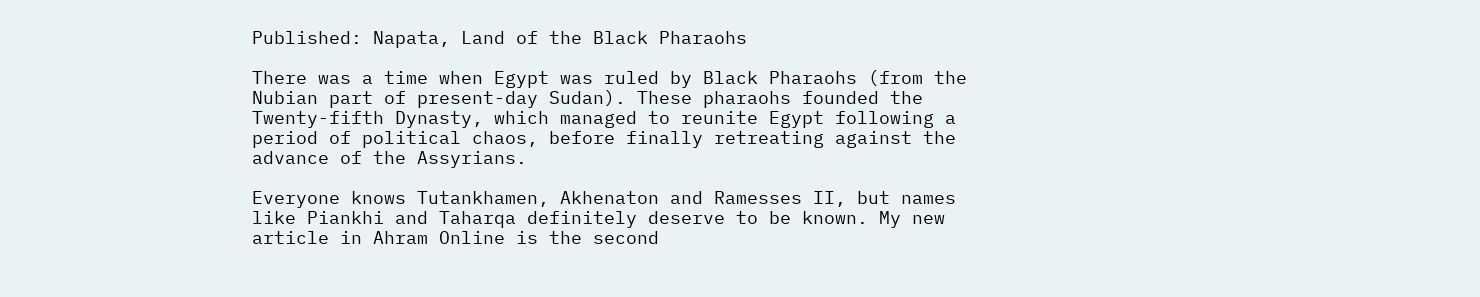Published: Napata, Land of the Black Pharaohs

There was a time when Egypt was ruled by Black Pharaohs (from the Nubian part of present-day Sudan). These pharaohs founded the Twenty-fifth Dynasty, which managed to reunite Egypt following a period of political chaos, before finally retreating against the advance of the Assyrians.

Everyone knows Tutankhamen, Akhenaton and Ramesses II, but names like Piankhi and Taharqa definitely deserve to be known. My new article in Ahram Online is the second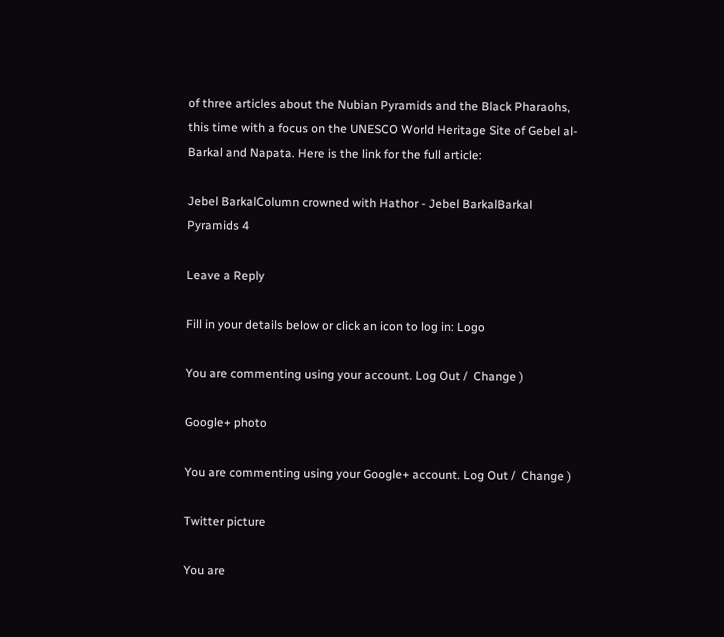of three articles about the Nubian Pyramids and the Black Pharaohs, this time with a focus on the UNESCO World Heritage Site of Gebel al-Barkal and Napata. Here is the link for the full article:

Jebel BarkalColumn crowned with Hathor - Jebel BarkalBarkal Pyramids 4

Leave a Reply

Fill in your details below or click an icon to log in: Logo

You are commenting using your account. Log Out /  Change )

Google+ photo

You are commenting using your Google+ account. Log Out /  Change )

Twitter picture

You are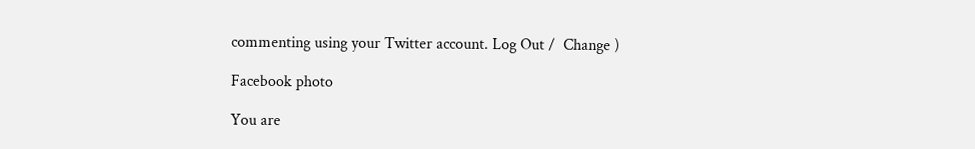commenting using your Twitter account. Log Out /  Change )

Facebook photo

You are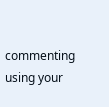commenting using your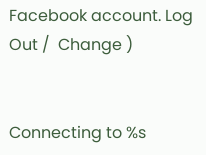Facebook account. Log Out /  Change )


Connecting to %s